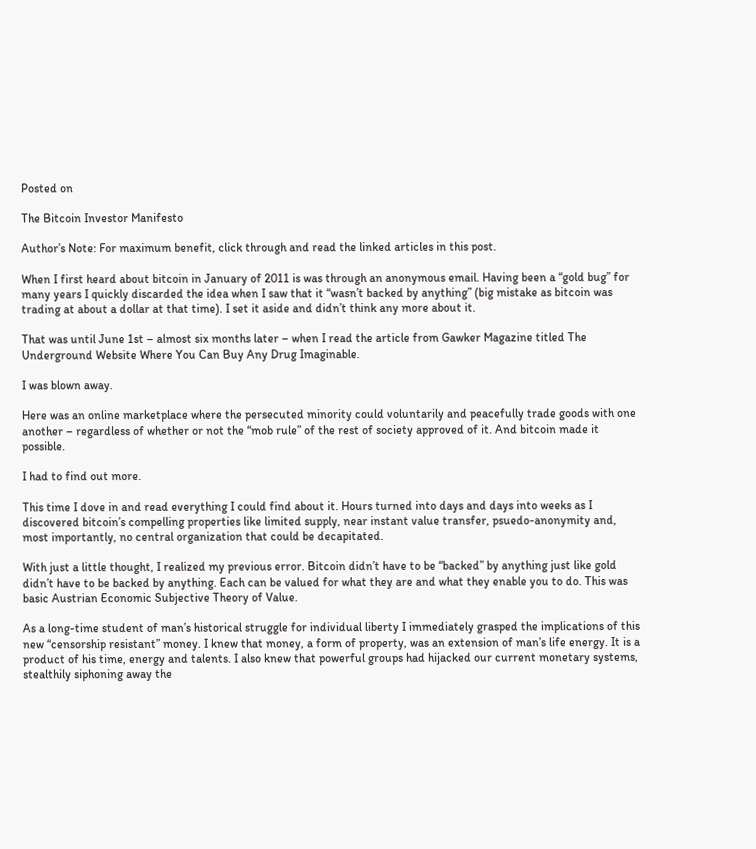Posted on

The Bitcoin Investor Manifesto

Author’s Note: For maximum benefit, click through and read the linked articles in this post.

When I first heard about bitcoin in January of 2011 is was through an anonymous email. Having been a “gold bug” for many years I quickly discarded the idea when I saw that it “wasn’t backed by anything” (big mistake as bitcoin was trading at about a dollar at that time). I set it aside and didn’t think any more about it.

That was until June 1st – almost six months later – when I read the article from Gawker Magazine titled The Underground Website Where You Can Buy Any Drug Imaginable.

I was blown away.

Here was an online marketplace where the persecuted minority could voluntarily and peacefully trade goods with one another – regardless of whether or not the “mob rule” of the rest of society approved of it. And bitcoin made it possible.

I had to find out more.

This time I dove in and read everything I could find about it. Hours turned into days and days into weeks as I discovered bitcoin’s compelling properties like limited supply, near instant value transfer, psuedo-anonymity and, most importantly, no central organization that could be decapitated.

With just a little thought, I realized my previous error. Bitcoin didn’t have to be “backed” by anything just like gold didn’t have to be backed by anything. Each can be valued for what they are and what they enable you to do. This was basic Austrian Economic Subjective Theory of Value.

As a long-time student of man’s historical struggle for individual liberty I immediately grasped the implications of this new “censorship resistant” money. I knew that money, a form of property, was an extension of man’s life energy. It is a product of his time, energy and talents. I also knew that powerful groups had hijacked our current monetary systems, stealthily siphoning away the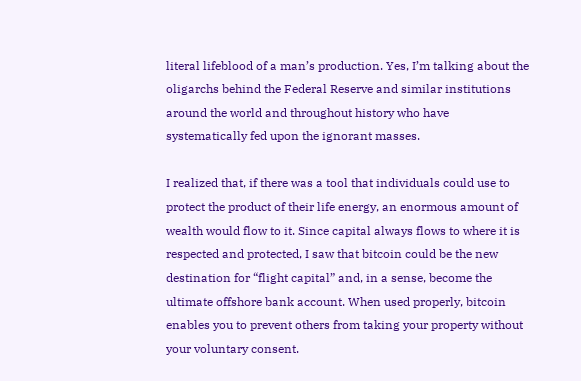literal lifeblood of a man’s production. Yes, I’m talking about the oligarchs behind the Federal Reserve and similar institutions around the world and throughout history who have systematically fed upon the ignorant masses.

I realized that, if there was a tool that individuals could use to protect the product of their life energy, an enormous amount of wealth would flow to it. Since capital always flows to where it is respected and protected, I saw that bitcoin could be the new destination for “flight capital” and, in a sense, become the ultimate offshore bank account. When used properly, bitcoin enables you to prevent others from taking your property without your voluntary consent.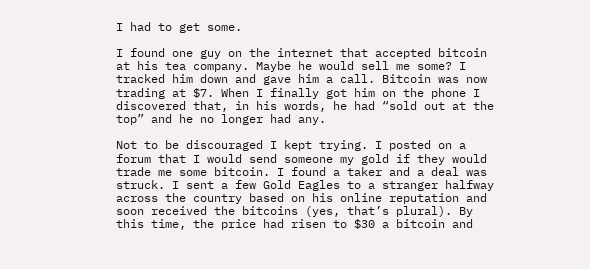I had to get some.

I found one guy on the internet that accepted bitcoin at his tea company. Maybe he would sell me some? I tracked him down and gave him a call. Bitcoin was now trading at $7. When I finally got him on the phone I discovered that, in his words, he had “sold out at the top” and he no longer had any.

Not to be discouraged I kept trying. I posted on a forum that I would send someone my gold if they would trade me some bitcoin. I found a taker and a deal was struck. I sent a few Gold Eagles to a stranger halfway across the country based on his online reputation and soon received the bitcoins (yes, that’s plural). By this time, the price had risen to $30 a bitcoin and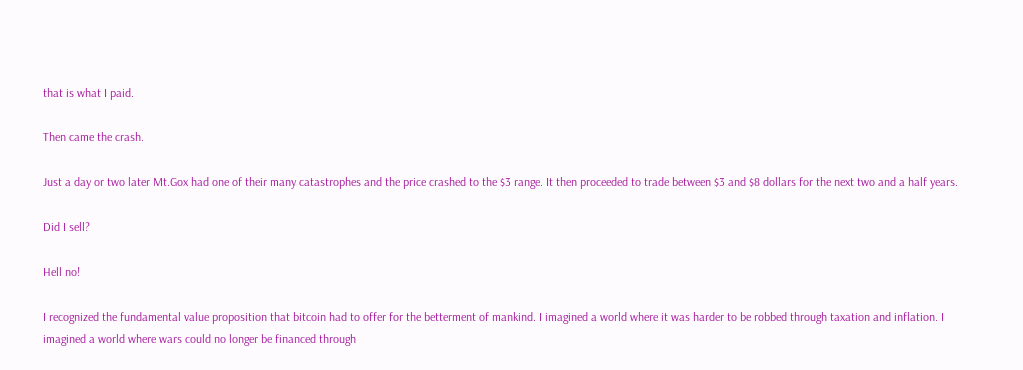that is what I paid.

Then came the crash.

Just a day or two later Mt.Gox had one of their many catastrophes and the price crashed to the $3 range. It then proceeded to trade between $3 and $8 dollars for the next two and a half years.

Did I sell?

Hell no!

I recognized the fundamental value proposition that bitcoin had to offer for the betterment of mankind. I imagined a world where it was harder to be robbed through taxation and inflation. I imagined a world where wars could no longer be financed through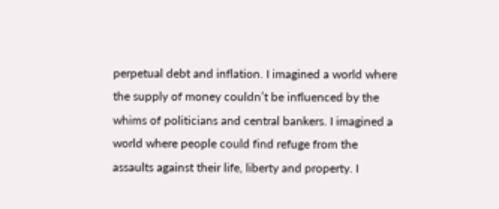perpetual debt and inflation. I imagined a world where the supply of money couldn’t be influenced by the whims of politicians and central bankers. I imagined a world where people could find refuge from the assaults against their life, liberty and property. I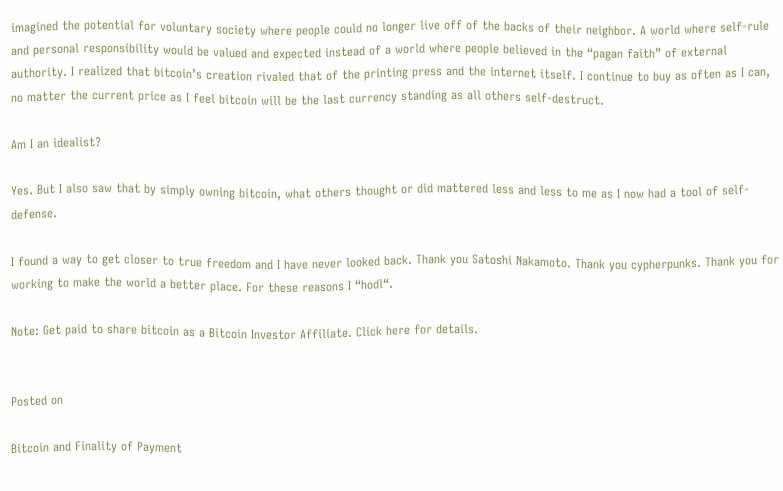imagined the potential for voluntary society where people could no longer live off of the backs of their neighbor. A world where self-rule and personal responsibility would be valued and expected instead of a world where people believed in the “pagan faith” of external authority. I realized that bitcoin’s creation rivaled that of the printing press and the internet itself. I continue to buy as often as I can, no matter the current price as I feel bitcoin will be the last currency standing as all others self-destruct.

Am I an idealist?

Yes. But I also saw that by simply owning bitcoin, what others thought or did mattered less and less to me as I now had a tool of self-defense.

I found a way to get closer to true freedom and I have never looked back. Thank you Satoshi Nakamoto. Thank you cypherpunks. Thank you for working to make the world a better place. For these reasons I “hodl“.

Note: Get paid to share bitcoin as a Bitcoin Investor Affiliate. Click here for details.


Posted on

Bitcoin and Finality of Payment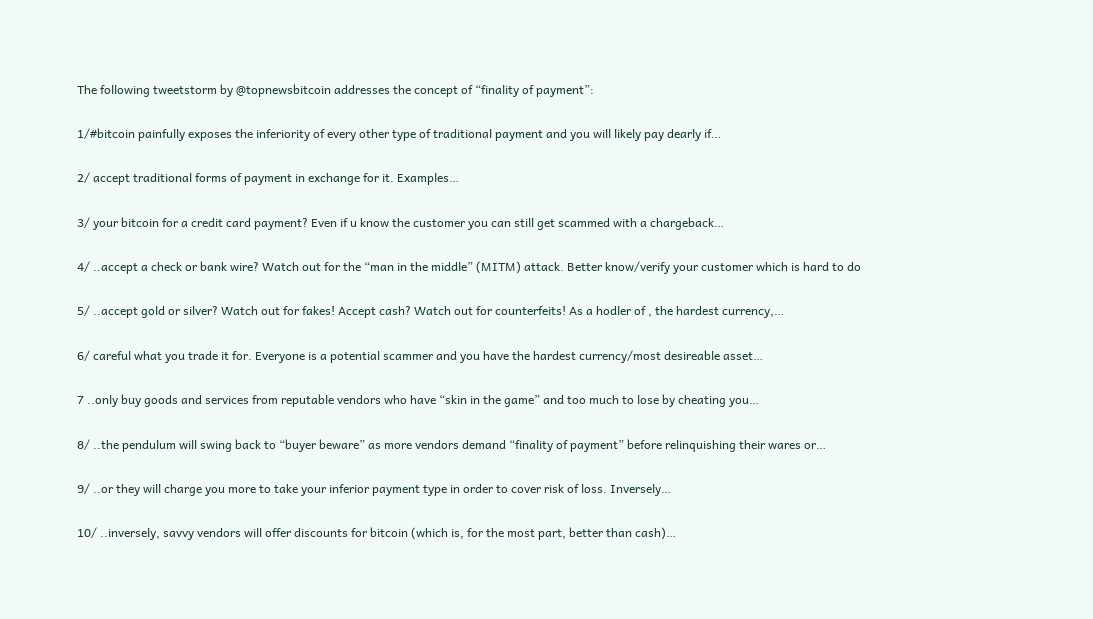The following tweetstorm by @topnewsbitcoin addresses the concept of “finality of payment”:

1/#bitcoin painfully exposes the inferiority of every other type of traditional payment and you will likely pay dearly if…

2/ accept traditional forms of payment in exchange for it. Examples…

3/ your bitcoin for a credit card payment? Even if u know the customer you can still get scammed with a chargeback…

4/ ..accept a check or bank wire? Watch out for the “man in the middle” (MITM) attack. Better know/verify your customer which is hard to do

5/ ..accept gold or silver? Watch out for fakes! Accept cash? Watch out for counterfeits! As a hodler of , the hardest currency,…

6/ careful what you trade it for. Everyone is a potential scammer and you have the hardest currency/most desireable asset…

7 ..only buy goods and services from reputable vendors who have “skin in the game” and too much to lose by cheating you…

8/ ..the pendulum will swing back to “buyer beware” as more vendors demand “finality of payment” before relinquishing their wares or…

9/ ..or they will charge you more to take your inferior payment type in order to cover risk of loss. Inversely…

10/ ..inversely, savvy vendors will offer discounts for bitcoin (which is, for the most part, better than cash)…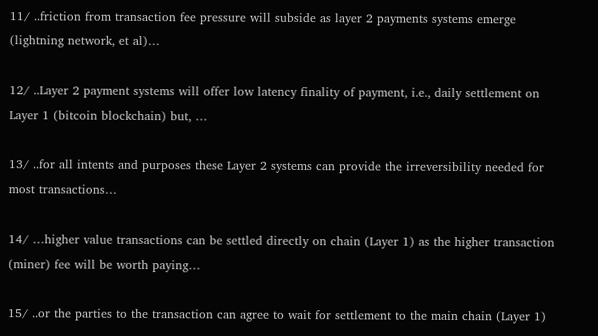11/ ..friction from transaction fee pressure will subside as layer 2 payments systems emerge (lightning network, et al)…

12/ ..Layer 2 payment systems will offer low latency finality of payment, i.e., daily settlement on Layer 1 (bitcoin blockchain) but, …

13/ ..for all intents and purposes these Layer 2 systems can provide the irreversibility needed for most transactions…

14/ …higher value transactions can be settled directly on chain (Layer 1) as the higher transaction (miner) fee will be worth paying…

15/ ..or the parties to the transaction can agree to wait for settlement to the main chain (Layer 1)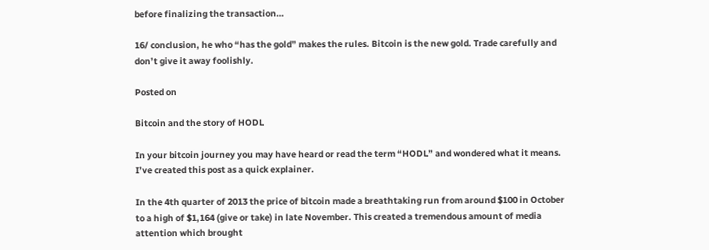before finalizing the transaction…

16/ conclusion, he who “has the gold” makes the rules. Bitcoin is the new gold. Trade carefully and don’t give it away foolishly.

Posted on

Bitcoin and the story of HODL

In your bitcoin journey you may have heard or read the term “HODL” and wondered what it means. I’ve created this post as a quick explainer.

In the 4th quarter of 2013 the price of bitcoin made a breathtaking run from around $100 in October to a high of $1,164 (give or take) in late November. This created a tremendous amount of media attention which brought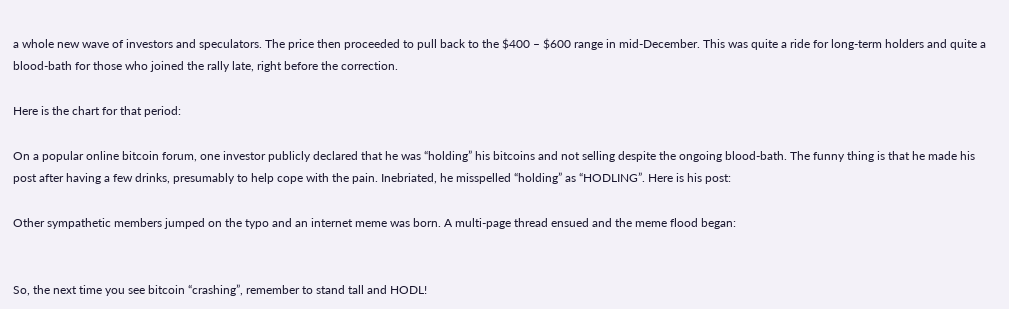a whole new wave of investors and speculators. The price then proceeded to pull back to the $400 – $600 range in mid-December. This was quite a ride for long-term holders and quite a blood-bath for those who joined the rally late, right before the correction.

Here is the chart for that period:

On a popular online bitcoin forum, one investor publicly declared that he was “holding” his bitcoins and not selling despite the ongoing blood-bath. The funny thing is that he made his post after having a few drinks, presumably to help cope with the pain. Inebriated, he misspelled “holding” as “HODLING”. Here is his post:

Other sympathetic members jumped on the typo and an internet meme was born. A multi-page thread ensued and the meme flood began:


So, the next time you see bitcoin “crashing”, remember to stand tall and HODL!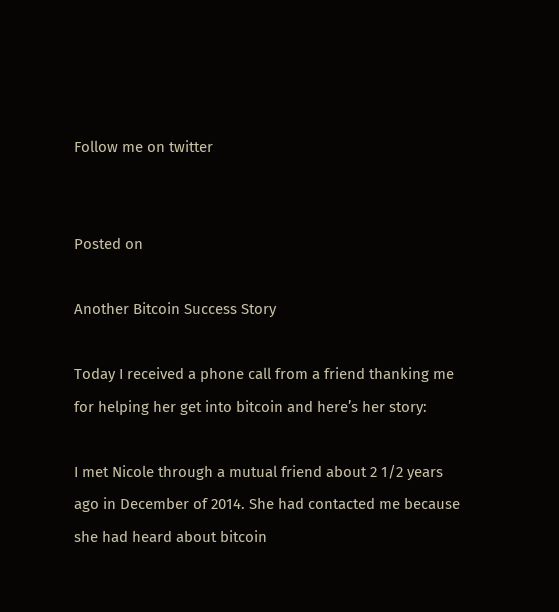Follow me on twitter


Posted on

Another Bitcoin Success Story

Today I received a phone call from a friend thanking me for helping her get into bitcoin and here’s her story:

I met Nicole through a mutual friend about 2 1/2 years ago in December of 2014. She had contacted me because she had heard about bitcoin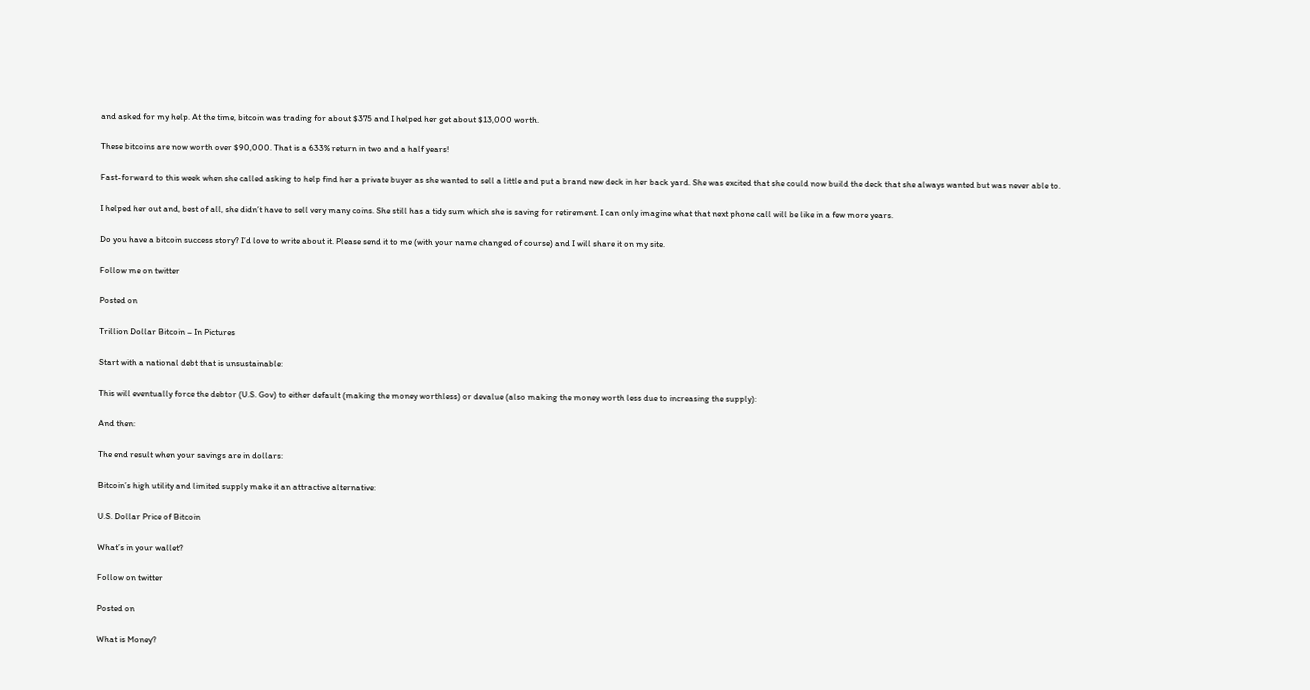and asked for my help. At the time, bitcoin was trading for about $375 and I helped her get about $13,000 worth.

These bitcoins are now worth over $90,000. That is a 633% return in two and a half years!

Fast-forward to this week when she called asking to help find her a private buyer as she wanted to sell a little and put a brand new deck in her back yard. She was excited that she could now build the deck that she always wanted but was never able to.

I helped her out and, best of all, she didn’t have to sell very many coins. She still has a tidy sum which she is saving for retirement. I can only imagine what that next phone call will be like in a few more years.

Do you have a bitcoin success story? I’d love to write about it. Please send it to me (with your name changed of course) and I will share it on my site.

Follow me on twitter

Posted on

Trillion Dollar Bitcoin – In Pictures

Start with a national debt that is unsustainable:

This will eventually force the debtor (U.S. Gov) to either default (making the money worthless) or devalue (also making the money worth less due to increasing the supply):

And then:

The end result when your savings are in dollars:

Bitcoin’s high utility and limited supply make it an attractive alternative:

U.S. Dollar Price of Bitcoin

What’s in your wallet?

Follow on twitter

Posted on

What is Money?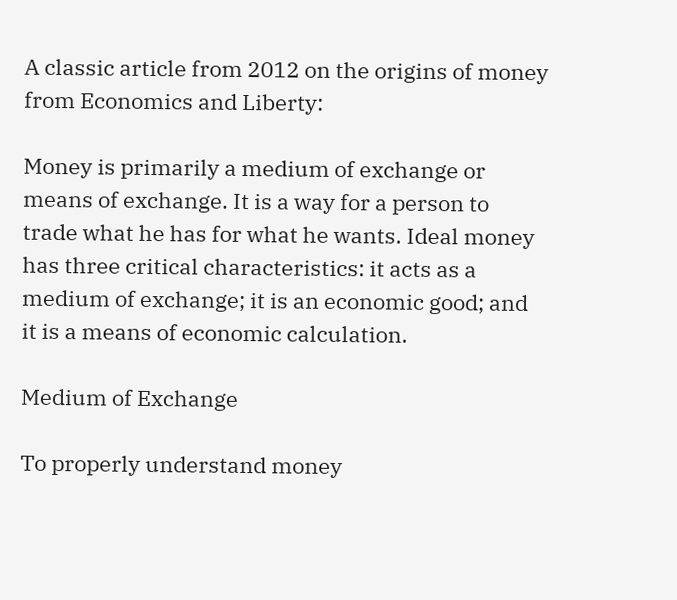A classic article from 2012 on the origins of money from Economics and Liberty:

Money is primarily a medium of exchange or means of exchange. It is a way for a person to trade what he has for what he wants. Ideal money has three critical characteristics: it acts as a medium of exchange; it is an economic good; and it is a means of economic calculation.

Medium of Exchange

To properly understand money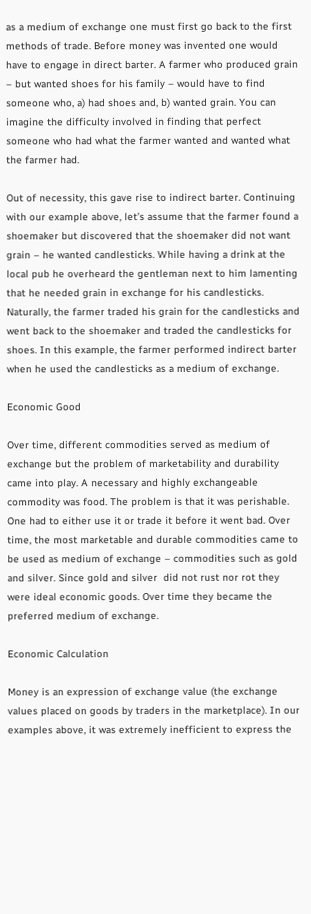as a medium of exchange one must first go back to the first methods of trade. Before money was invented one would have to engage in direct barter. A farmer who produced grain – but wanted shoes for his family – would have to find someone who, a) had shoes and, b) wanted grain. You can imagine the difficulty involved in finding that perfect someone who had what the farmer wanted and wanted what the farmer had.

Out of necessity, this gave rise to indirect barter. Continuing with our example above, let’s assume that the farmer found a shoemaker but discovered that the shoemaker did not want grain – he wanted candlesticks. While having a drink at the local pub he overheard the gentleman next to him lamenting that he needed grain in exchange for his candlesticks. Naturally, the farmer traded his grain for the candlesticks and went back to the shoemaker and traded the candlesticks for shoes. In this example, the farmer performed indirect barter when he used the candlesticks as a medium of exchange.

Economic Good

Over time, different commodities served as medium of exchange but the problem of marketability and durability came into play. A necessary and highly exchangeable commodity was food. The problem is that it was perishable. One had to either use it or trade it before it went bad. Over time, the most marketable and durable commodities came to be used as medium of exchange – commodities such as gold and silver. Since gold and silver  did not rust nor rot they were ideal economic goods. Over time they became the preferred medium of exchange.

Economic Calculation

Money is an expression of exchange value (the exchange values placed on goods by traders in the marketplace). In our examples above, it was extremely inefficient to express the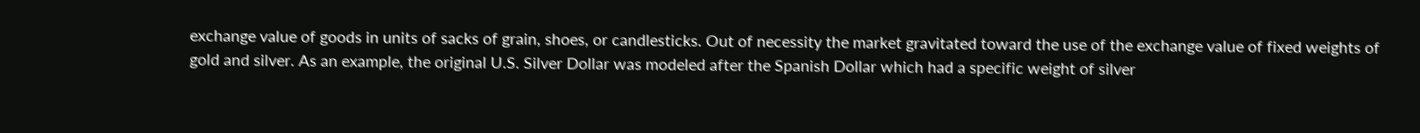exchange value of goods in units of sacks of grain, shoes, or candlesticks. Out of necessity the market gravitated toward the use of the exchange value of fixed weights of gold and silver. As an example, the original U.S. Silver Dollar was modeled after the Spanish Dollar which had a specific weight of silver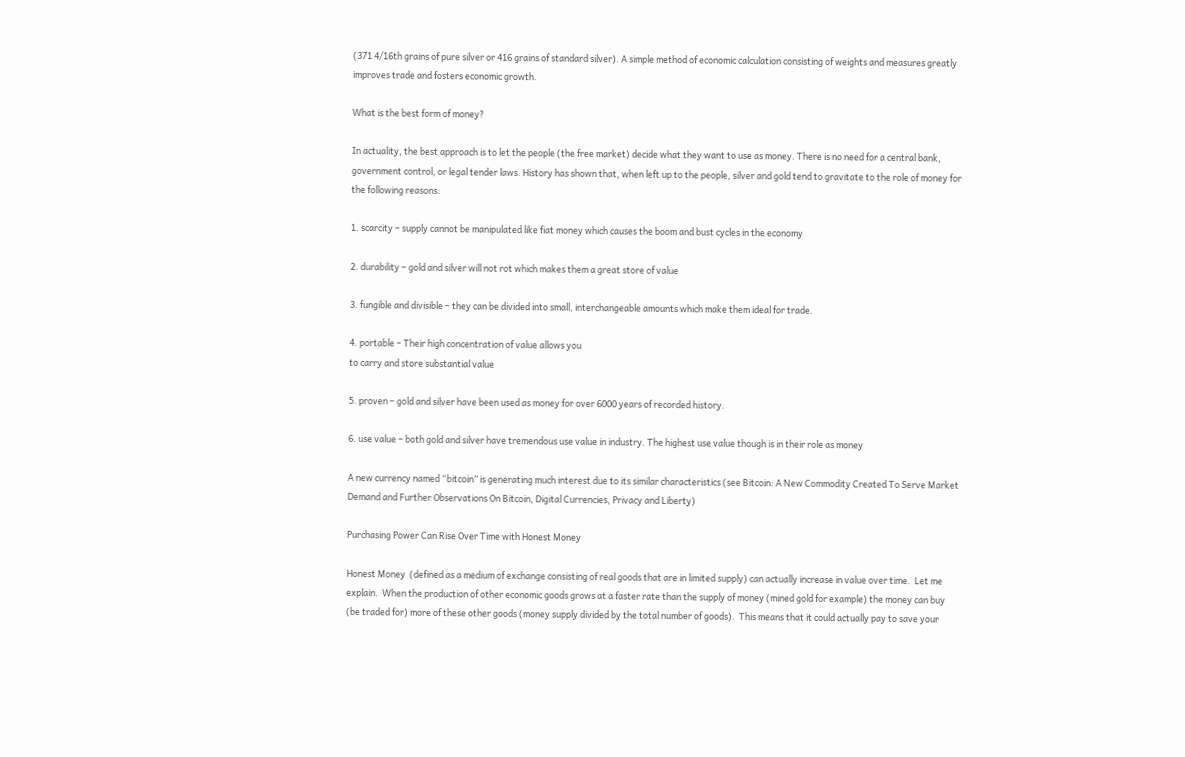(371 4/16th grains of pure silver or 416 grains of standard silver). A simple method of economic calculation consisting of weights and measures greatly improves trade and fosters economic growth.

What is the best form of money?

In actuality, the best approach is to let the people (the free market) decide what they want to use as money. There is no need for a central bank, government control, or legal tender laws. History has shown that, when left up to the people, silver and gold tend to gravitate to the role of money for the following reasons:

1. scarcity – supply cannot be manipulated like fiat money which causes the boom and bust cycles in the economy

2. durability – gold and silver will not rot which makes them a great store of value

3. fungible and divisible – they can be divided into small, interchangeable amounts which make them ideal for trade.

4. portable – Their high concentration of value allows you
to carry and store substantial value

5. proven – gold and silver have been used as money for over 6000 years of recorded history.

6. use value – both gold and silver have tremendous use value in industry. The highest use value though is in their role as money

A new currency named “bitcoin” is generating much interest due to its similar characteristics (see Bitcoin: A New Commodity Created To Serve Market Demand and Further Observations On Bitcoin, Digital Currencies, Privacy and Liberty)

Purchasing Power Can Rise Over Time with Honest Money

Honest Money  (defined as a medium of exchange consisting of real goods that are in limited supply) can actually increase in value over time.  Let me explain.  When the production of other economic goods grows at a faster rate than the supply of money (mined gold for example) the money can buy (be traded for) more of these other goods (money supply divided by the total number of goods).  This means that it could actually pay to save your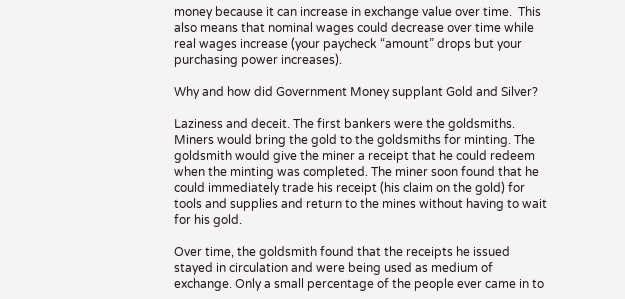money because it can increase in exchange value over time.  This also means that nominal wages could decrease over time while real wages increase (your paycheck “amount” drops but your purchasing power increases).

Why and how did Government Money supplant Gold and Silver?

Laziness and deceit. The first bankers were the goldsmiths. Miners would bring the gold to the goldsmiths for minting. The goldsmith would give the miner a receipt that he could redeem when the minting was completed. The miner soon found that he could immediately trade his receipt (his claim on the gold) for tools and supplies and return to the mines without having to wait for his gold.

Over time, the goldsmith found that the receipts he issued stayed in circulation and were being used as medium of exchange. Only a small percentage of the people ever came in to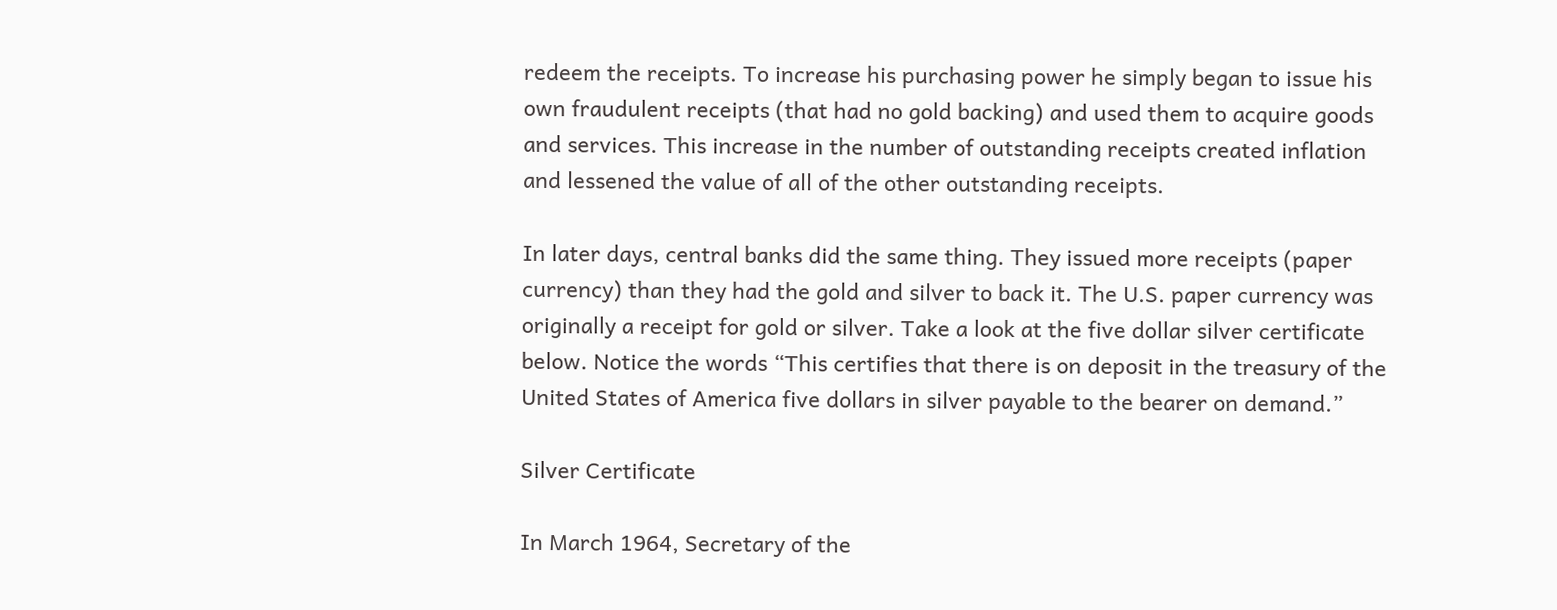redeem the receipts. To increase his purchasing power he simply began to issue his own fraudulent receipts (that had no gold backing) and used them to acquire goods and services. This increase in the number of outstanding receipts created inflation and lessened the value of all of the other outstanding receipts.

In later days, central banks did the same thing. They issued more receipts (paper currency) than they had the gold and silver to back it. The U.S. paper currency was originally a receipt for gold or silver. Take a look at the five dollar silver certificate below. Notice the words “This certifies that there is on deposit in the treasury of the United States of America five dollars in silver payable to the bearer on demand.”

Silver Certificate

In March 1964, Secretary of the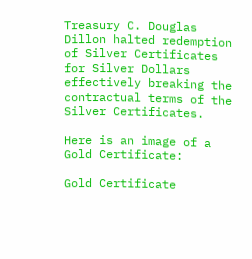Treasury C. Douglas Dillon halted redemption of Silver Certificates for Silver Dollars effectively breaking the contractual terms of the Silver Certificates.

Here is an image of a Gold Certificate:

Gold Certificate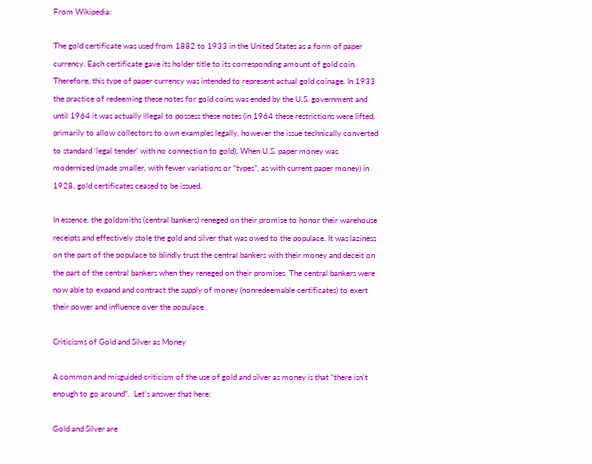From Wikipedia:

The gold certificate was used from 1882 to 1933 in the United States as a form of paper currency. Each certificate gave its holder title to its corresponding amount of gold coin. Therefore, this type of paper currency was intended to represent actual gold coinage. In 1933 the practice of redeeming these notes for gold coins was ended by the U.S. government and until 1964 it was actually illegal to possess these notes (in 1964 these restrictions were lifted, primarily to allow collectors to own examples legally, however the issue technically converted to standard ‘legal tender’ with no connection to gold). When U.S. paper money was modernized (made smaller, with fewer variations or “types”, as with current paper money) in 1928, gold certificates ceased to be issued.

In essence, the goldsmiths (central bankers) reneged on their promise to honor their warehouse receipts and effectively stole the gold and silver that was owed to the populace. It was laziness on the part of the populace to blindly trust the central bankers with their money and deceit on the part of the central bankers when they reneged on their promises. The central bankers were now able to expand and contract the supply of money (nonredeemable certificates) to exert their power and influence over the populace.

Criticisms of Gold and Silver as Money

A common and misguided criticism of the use of gold and silver as money is that “there isn’t enough to go around”.  Let’s answer that here:

Gold and Silver are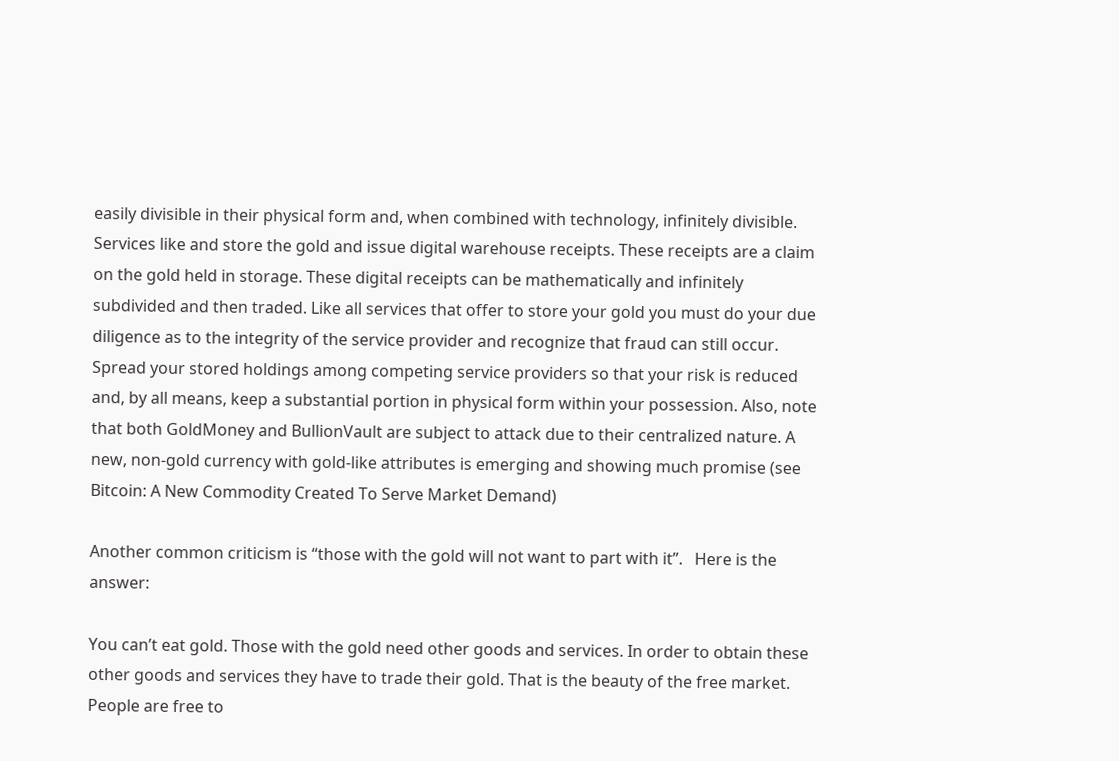easily divisible in their physical form and, when combined with technology, infinitely divisible. Services like and store the gold and issue digital warehouse receipts. These receipts are a claim on the gold held in storage. These digital receipts can be mathematically and infinitely subdivided and then traded. Like all services that offer to store your gold you must do your due diligence as to the integrity of the service provider and recognize that fraud can still occur. Spread your stored holdings among competing service providers so that your risk is reduced and, by all means, keep a substantial portion in physical form within your possession. Also, note that both GoldMoney and BullionVault are subject to attack due to their centralized nature. A new, non-gold currency with gold-like attributes is emerging and showing much promise (see Bitcoin: A New Commodity Created To Serve Market Demand)

Another common criticism is “those with the gold will not want to part with it”.   Here is the answer:

You can’t eat gold. Those with the gold need other goods and services. In order to obtain these other goods and services they have to trade their gold. That is the beauty of the free market. People are free to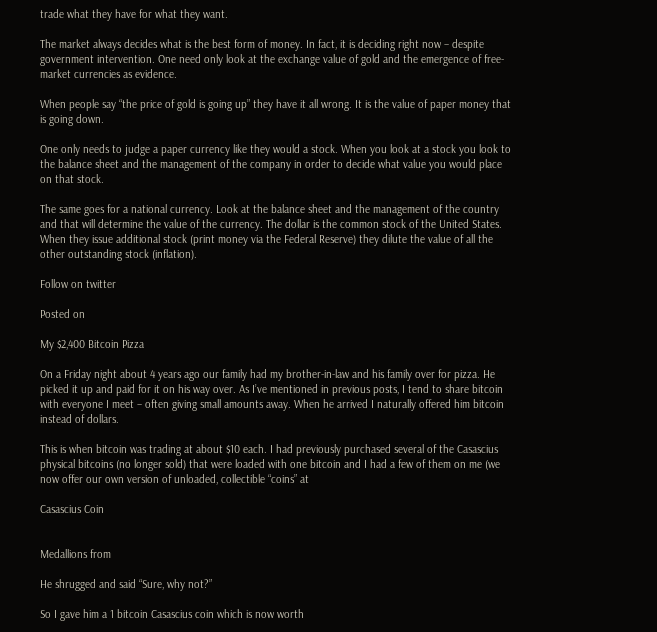trade what they have for what they want.

The market always decides what is the best form of money. In fact, it is deciding right now – despite government intervention. One need only look at the exchange value of gold and the emergence of free-market currencies as evidence.

When people say “the price of gold is going up” they have it all wrong. It is the value of paper money that is going down.

One only needs to judge a paper currency like they would a stock. When you look at a stock you look to the balance sheet and the management of the company in order to decide what value you would place on that stock.

The same goes for a national currency. Look at the balance sheet and the management of the country and that will determine the value of the currency. The dollar is the common stock of the United States. When they issue additional stock (print money via the Federal Reserve) they dilute the value of all the other outstanding stock (inflation).

Follow on twitter

Posted on

My $2,400 Bitcoin Pizza

On a Friday night about 4 years ago our family had my brother-in-law and his family over for pizza. He picked it up and paid for it on his way over. As I’ve mentioned in previous posts, I tend to share bitcoin with everyone I meet – often giving small amounts away. When he arrived I naturally offered him bitcoin instead of dollars.

This is when bitcoin was trading at about $10 each. I had previously purchased several of the Casascius physical bitcoins (no longer sold) that were loaded with one bitcoin and I had a few of them on me (we now offer our own version of unloaded, collectible “coins” at

Casascius Coin


Medallions from

He shrugged and said “Sure, why not?”

So I gave him a 1 bitcoin Casascius coin which is now worth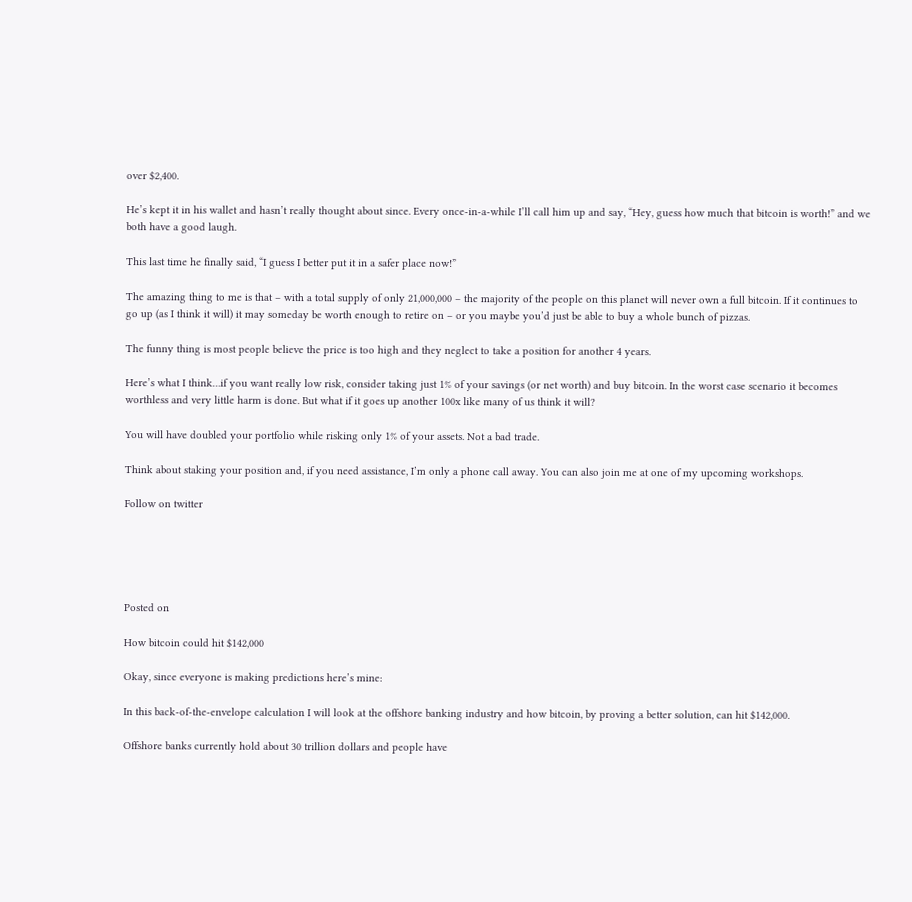over $2,400.

He’s kept it in his wallet and hasn’t really thought about since. Every once-in-a-while I’ll call him up and say, “Hey, guess how much that bitcoin is worth!” and we both have a good laugh.

This last time he finally said, “I guess I better put it in a safer place now!”

The amazing thing to me is that – with a total supply of only 21,000,000 – the majority of the people on this planet will never own a full bitcoin. If it continues to go up (as I think it will) it may someday be worth enough to retire on – or you maybe you’d just be able to buy a whole bunch of pizzas.

The funny thing is most people believe the price is too high and they neglect to take a position for another 4 years.

Here’s what I think…if you want really low risk, consider taking just 1% of your savings (or net worth) and buy bitcoin. In the worst case scenario it becomes worthless and very little harm is done. But what if it goes up another 100x like many of us think it will?

You will have doubled your portfolio while risking only 1% of your assets. Not a bad trade.

Think about staking your position and, if you need assistance, I’m only a phone call away. You can also join me at one of my upcoming workshops.

Follow on twitter





Posted on

How bitcoin could hit $142,000

Okay, since everyone is making predictions here’s mine:

In this back-of-the-envelope calculation I will look at the offshore banking industry and how bitcoin, by proving a better solution, can hit $142,000.

Offshore banks currently hold about 30 trillion dollars and people have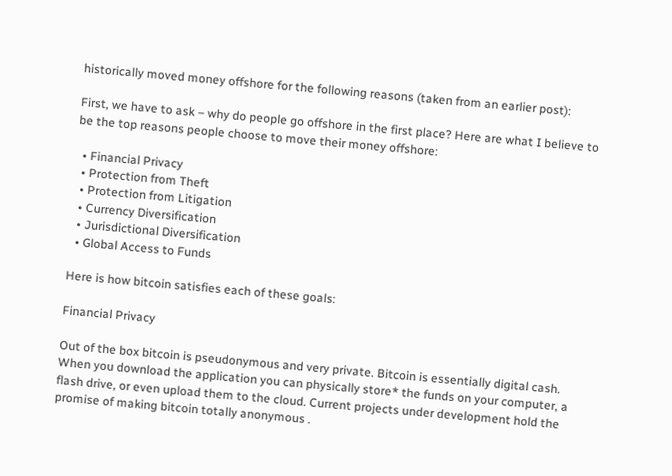historically moved money offshore for the following reasons (taken from an earlier post):

First, we have to ask – why do people go offshore in the first place? Here are what I believe to be the top reasons people choose to move their money offshore:

  • Financial Privacy
  • Protection from Theft
  • Protection from Litigation
  • Currency Diversification
  • Jurisdictional Diversification
  • Global Access to Funds

Here is how bitcoin satisfies each of these goals:

Financial Privacy

Out of the box bitcoin is pseudonymous and very private. Bitcoin is essentially digital cash. When you download the application you can physically store* the funds on your computer, a flash drive, or even upload them to the cloud. Current projects under development hold the promise of making bitcoin totally anonymous .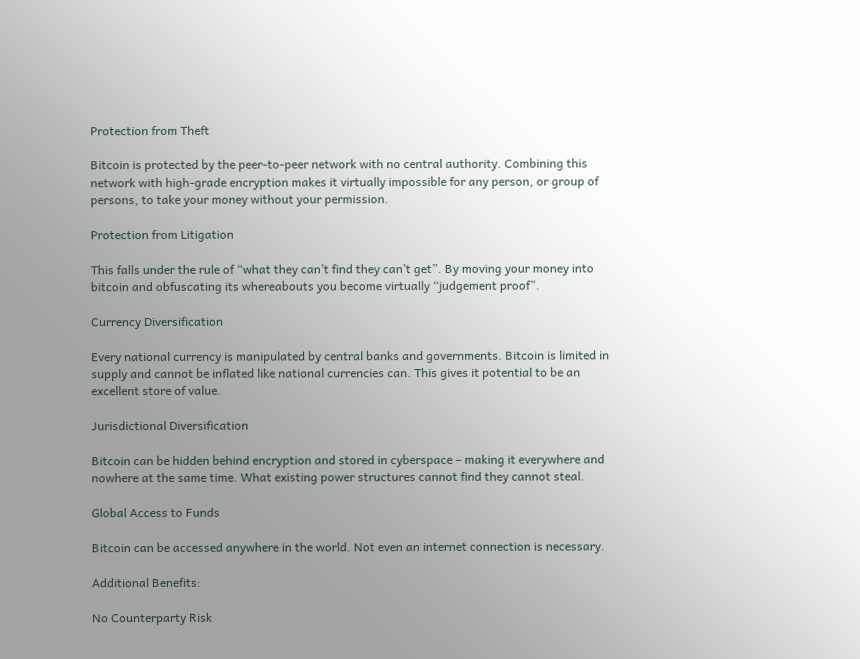Protection from Theft

Bitcoin is protected by the peer-to-peer network with no central authority. Combining this network with high-grade encryption makes it virtually impossible for any person, or group of persons, to take your money without your permission.

Protection from Litigation

This falls under the rule of “what they can’t find they can’t get”. By moving your money into bitcoin and obfuscating its whereabouts you become virtually “judgement proof”.

Currency Diversification

Every national currency is manipulated by central banks and governments. Bitcoin is limited in supply and cannot be inflated like national currencies can. This gives it potential to be an excellent store of value.

Jurisdictional Diversification

Bitcoin can be hidden behind encryption and stored in cyberspace – making it everywhere and nowhere at the same time. What existing power structures cannot find they cannot steal.

Global Access to Funds

Bitcoin can be accessed anywhere in the world. Not even an internet connection is necessary.

Additional Benefits:

No Counterparty Risk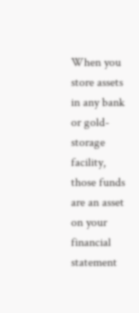When you store assets in any bank or gold-storage facility, those funds are an asset on your financial statement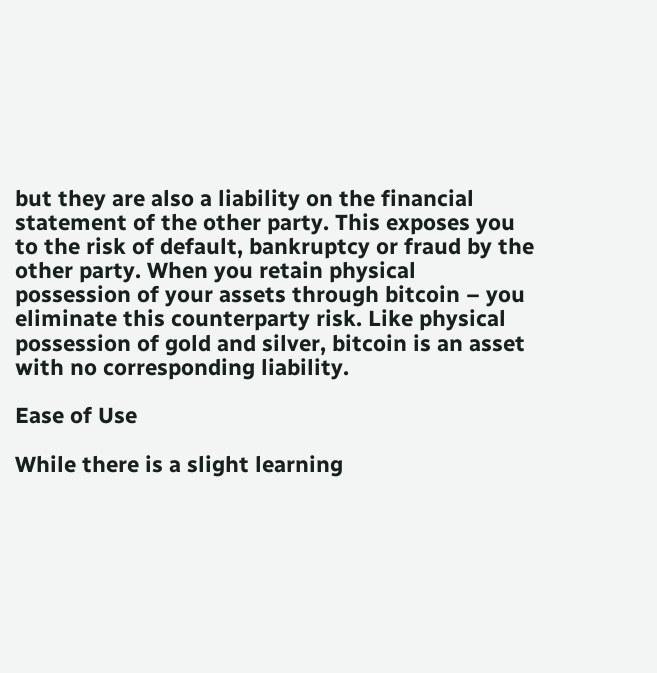but they are also a liability on the financial statement of the other party. This exposes you to the risk of default, bankruptcy or fraud by the other party. When you retain physical possession of your assets through bitcoin – you eliminate this counterparty risk. Like physical possession of gold and silver, bitcoin is an asset with no corresponding liability.

Ease of Use

While there is a slight learning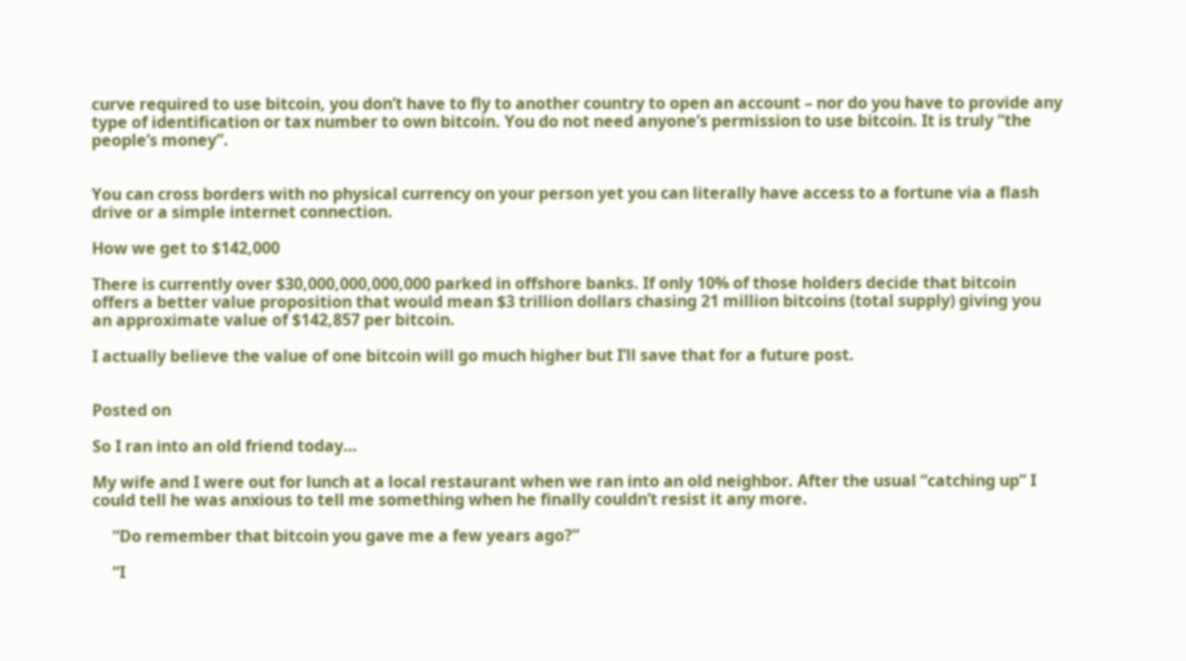curve required to use bitcoin, you don’t have to fly to another country to open an account – nor do you have to provide any type of identification or tax number to own bitcoin. You do not need anyone’s permission to use bitcoin. It is truly “the people’s money”.


You can cross borders with no physical currency on your person yet you can literally have access to a fortune via a flash drive or a simple internet connection.

How we get to $142,000

There is currently over $30,000,000,000,000 parked in offshore banks. If only 10% of those holders decide that bitcoin offers a better value proposition that would mean $3 trillion dollars chasing 21 million bitcoins (total supply) giving you an approximate value of $142,857 per bitcoin.

I actually believe the value of one bitcoin will go much higher but I’ll save that for a future post.


Posted on

So I ran into an old friend today…

My wife and I were out for lunch at a local restaurant when we ran into an old neighbor. After the usual “catching up” I could tell he was anxious to tell me something when he finally couldn’t resist it any more.

     “Do remember that bitcoin you gave me a few years ago?”

     “I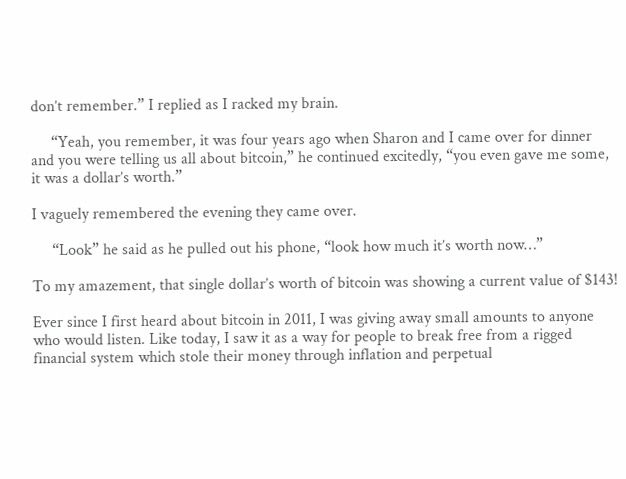don’t remember.” I replied as I racked my brain.

     “Yeah, you remember, it was four years ago when Sharon and I came over for dinner and you were telling us all about bitcoin,” he continued excitedly, “you even gave me some, it was a dollar’s worth.”

I vaguely remembered the evening they came over.

     “Look” he said as he pulled out his phone, “look how much it’s worth now…”

To my amazement, that single dollar’s worth of bitcoin was showing a current value of $143!

Ever since I first heard about bitcoin in 2011, I was giving away small amounts to anyone who would listen. Like today, I saw it as a way for people to break free from a rigged financial system which stole their money through inflation and perpetual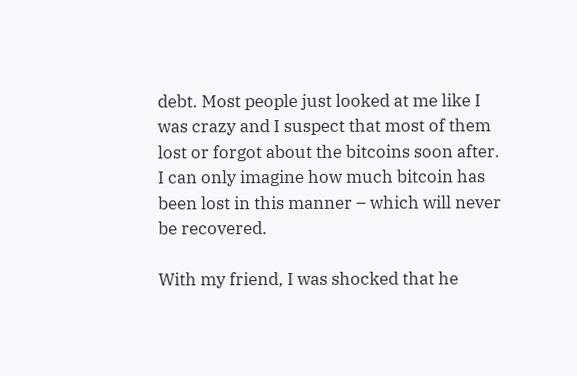debt. Most people just looked at me like I was crazy and I suspect that most of them lost or forgot about the bitcoins soon after. I can only imagine how much bitcoin has been lost in this manner – which will never be recovered.

With my friend, I was shocked that he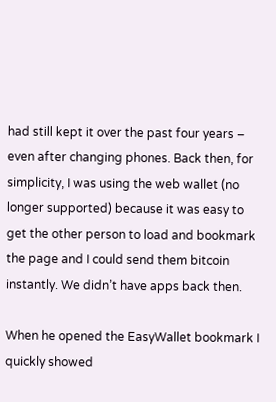had still kept it over the past four years – even after changing phones. Back then, for simplicity, I was using the web wallet (no longer supported) because it was easy to get the other person to load and bookmark the page and I could send them bitcoin instantly. We didn’t have apps back then.

When he opened the EasyWallet bookmark I quickly showed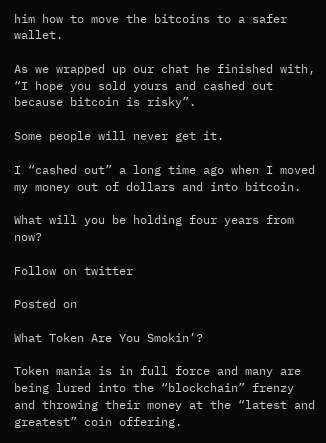him how to move the bitcoins to a safer wallet.

As we wrapped up our chat he finished with, “I hope you sold yours and cashed out because bitcoin is risky”.

Some people will never get it.

I “cashed out” a long time ago when I moved my money out of dollars and into bitcoin.

What will you be holding four years from now?

Follow on twitter

Posted on

What Token Are You Smokin’?

Token mania is in full force and many are being lured into the “blockchain” frenzy and throwing their money at the “latest and greatest” coin offering.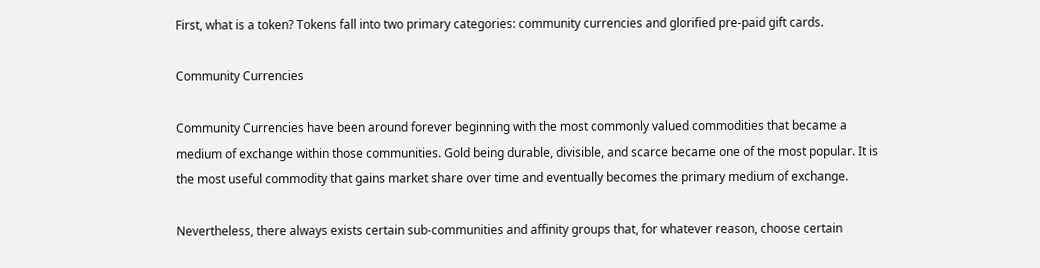First, what is a token? Tokens fall into two primary categories: community currencies and glorified pre-paid gift cards.

Community Currencies

Community Currencies have been around forever beginning with the most commonly valued commodities that became a medium of exchange within those communities. Gold being durable, divisible, and scarce became one of the most popular. It is the most useful commodity that gains market share over time and eventually becomes the primary medium of exchange.

Nevertheless, there always exists certain sub-communities and affinity groups that, for whatever reason, choose certain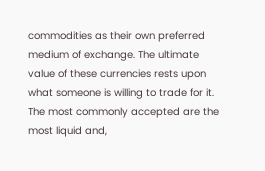commodities as their own preferred medium of exchange. The ultimate value of these currencies rests upon what someone is willing to trade for it. The most commonly accepted are the most liquid and,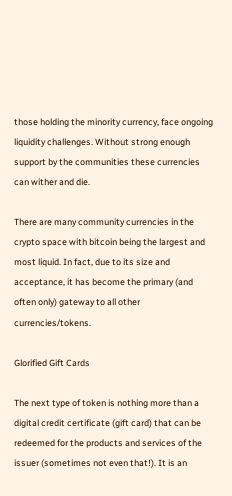those holding the minority currency, face ongoing liquidity challenges. Without strong enough support by the communities these currencies can wither and die.

There are many community currencies in the crypto space with bitcoin being the largest and most liquid. In fact, due to its size and acceptance, it has become the primary (and often only) gateway to all other currencies/tokens.

Glorified Gift Cards

The next type of token is nothing more than a digital credit certificate (gift card) that can be redeemed for the products and services of the issuer (sometimes not even that!). It is an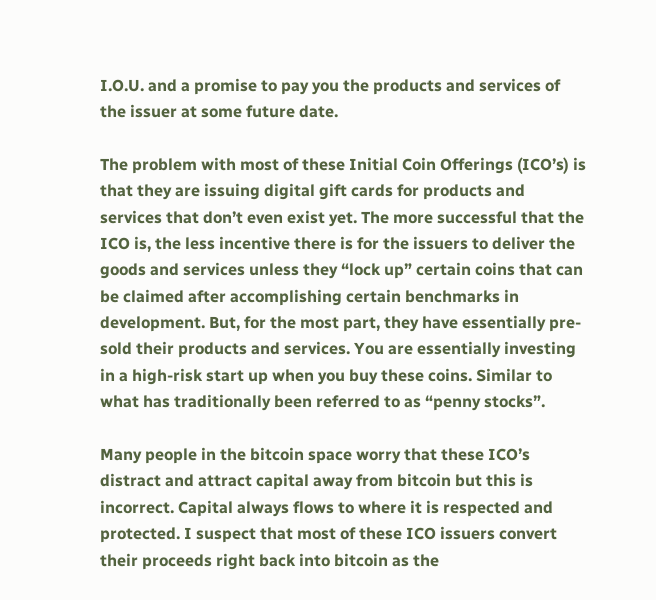I.O.U. and a promise to pay you the products and services of the issuer at some future date.

The problem with most of these Initial Coin Offerings (ICO’s) is that they are issuing digital gift cards for products and services that don’t even exist yet. The more successful that the ICO is, the less incentive there is for the issuers to deliver the goods and services unless they “lock up” certain coins that can be claimed after accomplishing certain benchmarks in development. But, for the most part, they have essentially pre-sold their products and services. You are essentially investing in a high-risk start up when you buy these coins. Similar to what has traditionally been referred to as “penny stocks”.

Many people in the bitcoin space worry that these ICO’s distract and attract capital away from bitcoin but this is incorrect. Capital always flows to where it is respected and protected. I suspect that most of these ICO issuers convert their proceeds right back into bitcoin as the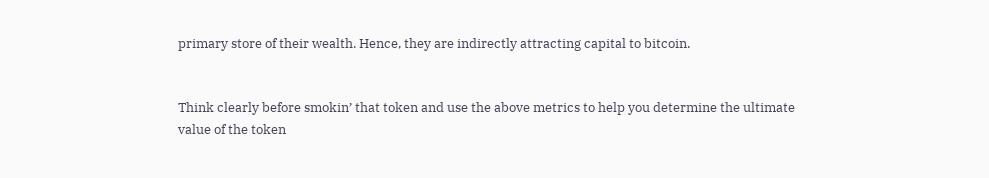primary store of their wealth. Hence, they are indirectly attracting capital to bitcoin.


Think clearly before smokin’ that token and use the above metrics to help you determine the ultimate value of the token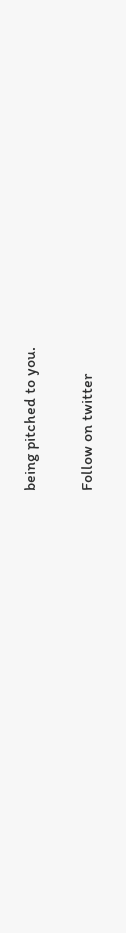being pitched to you.

Follow on twitter